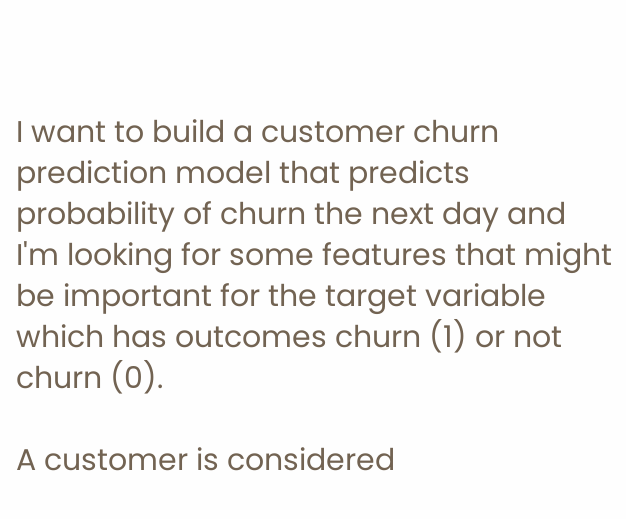I want to build a customer churn prediction model that predicts probability of churn the next day and I'm looking for some features that might be important for the target variable which has outcomes churn (1) or not churn (0).

A customer is considered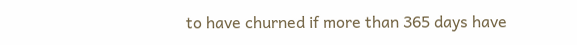to have churned if more than 365 days have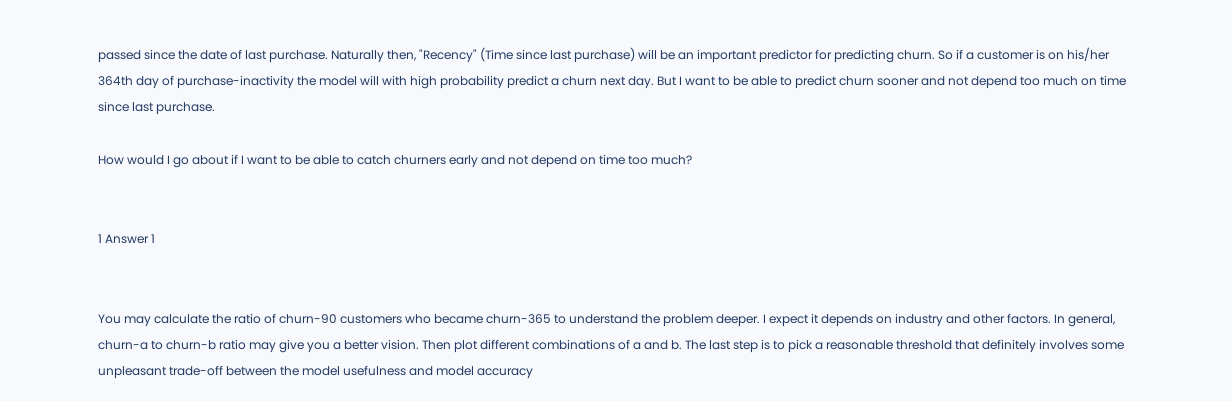passed since the date of last purchase. Naturally then, "Recency" (Time since last purchase) will be an important predictor for predicting churn. So if a customer is on his/her 364th day of purchase-inactivity the model will with high probability predict a churn next day. But I want to be able to predict churn sooner and not depend too much on time since last purchase.

How would I go about if I want to be able to catch churners early and not depend on time too much?


1 Answer 1


You may calculate the ratio of churn-90 customers who became churn-365 to understand the problem deeper. I expect it depends on industry and other factors. In general, churn-a to churn-b ratio may give you a better vision. Then plot different combinations of a and b. The last step is to pick a reasonable threshold that definitely involves some unpleasant trade-off between the model usefulness and model accuracy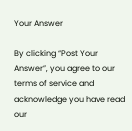Your Answer

By clicking “Post Your Answer”, you agree to our terms of service and acknowledge you have read our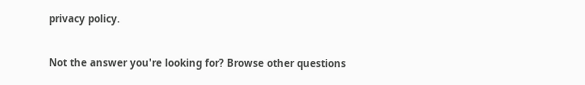privacy policy.

Not the answer you're looking for? Browse other questions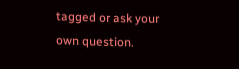tagged or ask your own question.